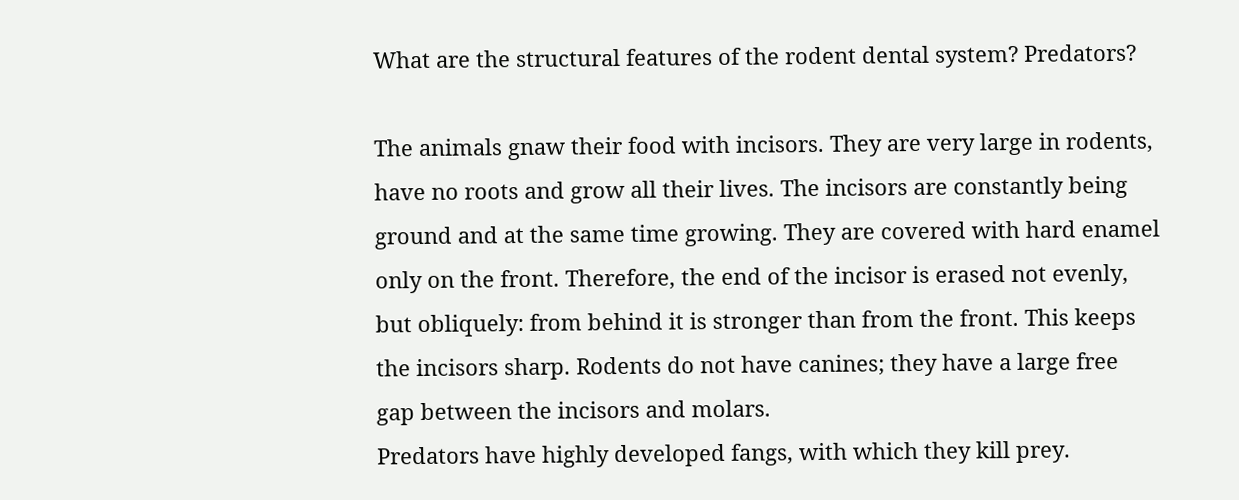What are the structural features of the rodent dental system? Predators?

The animals gnaw their food with incisors. They are very large in rodents, have no roots and grow all their lives. The incisors are constantly being ground and at the same time growing. They are covered with hard enamel only on the front. Therefore, the end of the incisor is erased not evenly, but obliquely: from behind it is stronger than from the front. This keeps the incisors sharp. Rodents do not have canines; they have a large free gap between the incisors and molars.
Predators have highly developed fangs, with which they kill prey.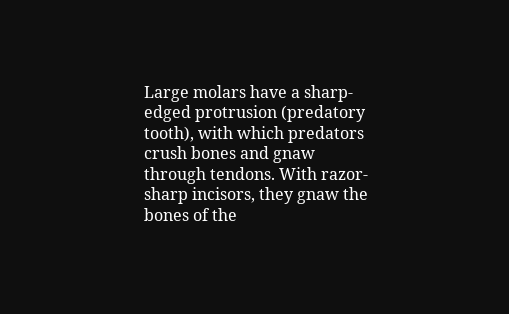Large molars have a sharp-edged protrusion (predatory tooth), with which predators crush bones and gnaw through tendons. With razor-sharp incisors, they gnaw the bones of the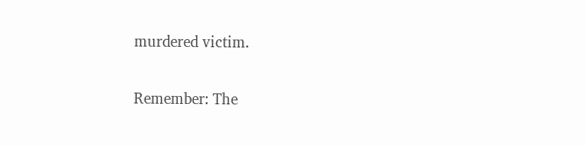murdered victim.

Remember: The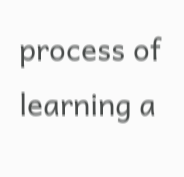process of learning a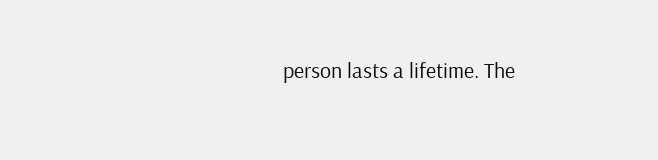person lasts a lifetime. The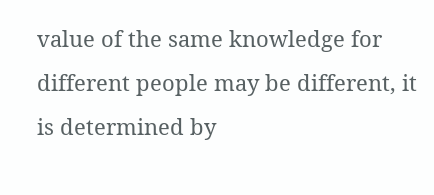value of the same knowledge for different people may be different, it is determined by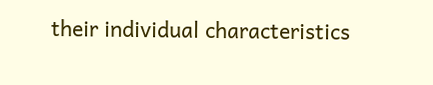their individual characteristics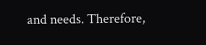and needs. Therefore,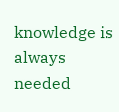knowledge is always needed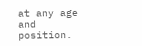at any age and position.